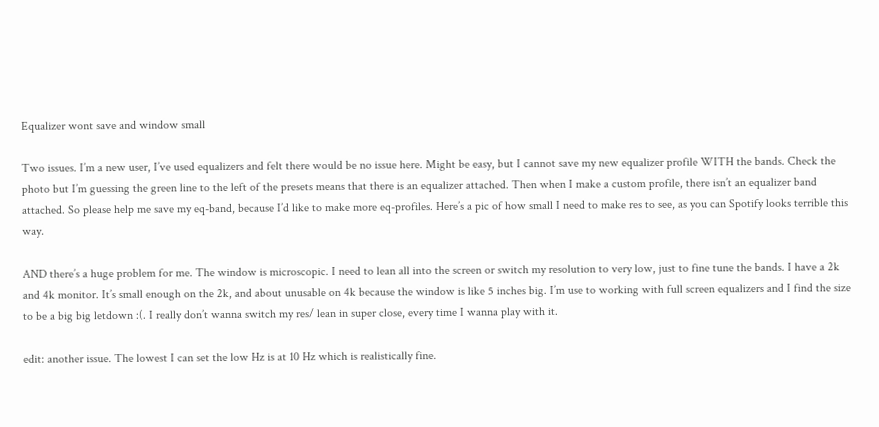Equalizer wont save and window small

Two issues. I’m a new user, I’ve used equalizers and felt there would be no issue here. Might be easy, but I cannot save my new equalizer profile WITH the bands. Check the photo but I’m guessing the green line to the left of the presets means that there is an equalizer attached. Then when I make a custom profile, there isn’t an equalizer band attached. So please help me save my eq-band, because I’d like to make more eq-profiles. Here’s a pic of how small I need to make res to see, as you can Spotify looks terrible this way.

AND there’s a huge problem for me. The window is microscopic. I need to lean all into the screen or switch my resolution to very low, just to fine tune the bands. I have a 2k and 4k monitor. It’s small enough on the 2k, and about unusable on 4k because the window is like 5 inches big. I’m use to working with full screen equalizers and I find the size to be a big big letdown :(. I really don’t wanna switch my res/ lean in super close, every time I wanna play with it.

edit: another issue. The lowest I can set the low Hz is at 10 Hz which is realistically fine.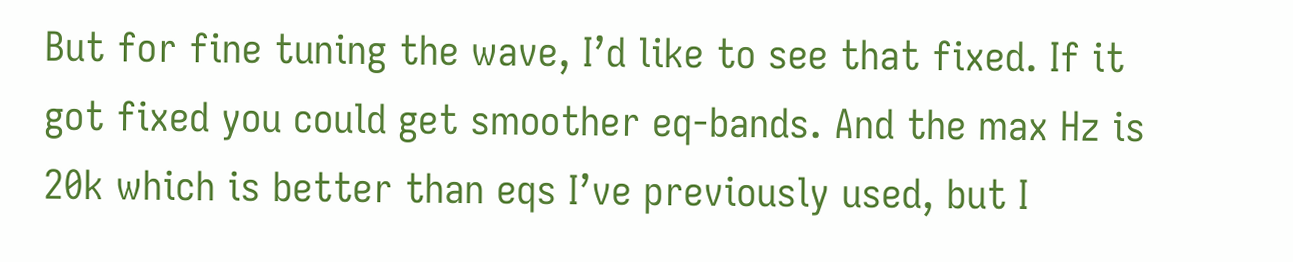But for fine tuning the wave, I’d like to see that fixed. If it got fixed you could get smoother eq-bands. And the max Hz is 20k which is better than eqs I’ve previously used, but I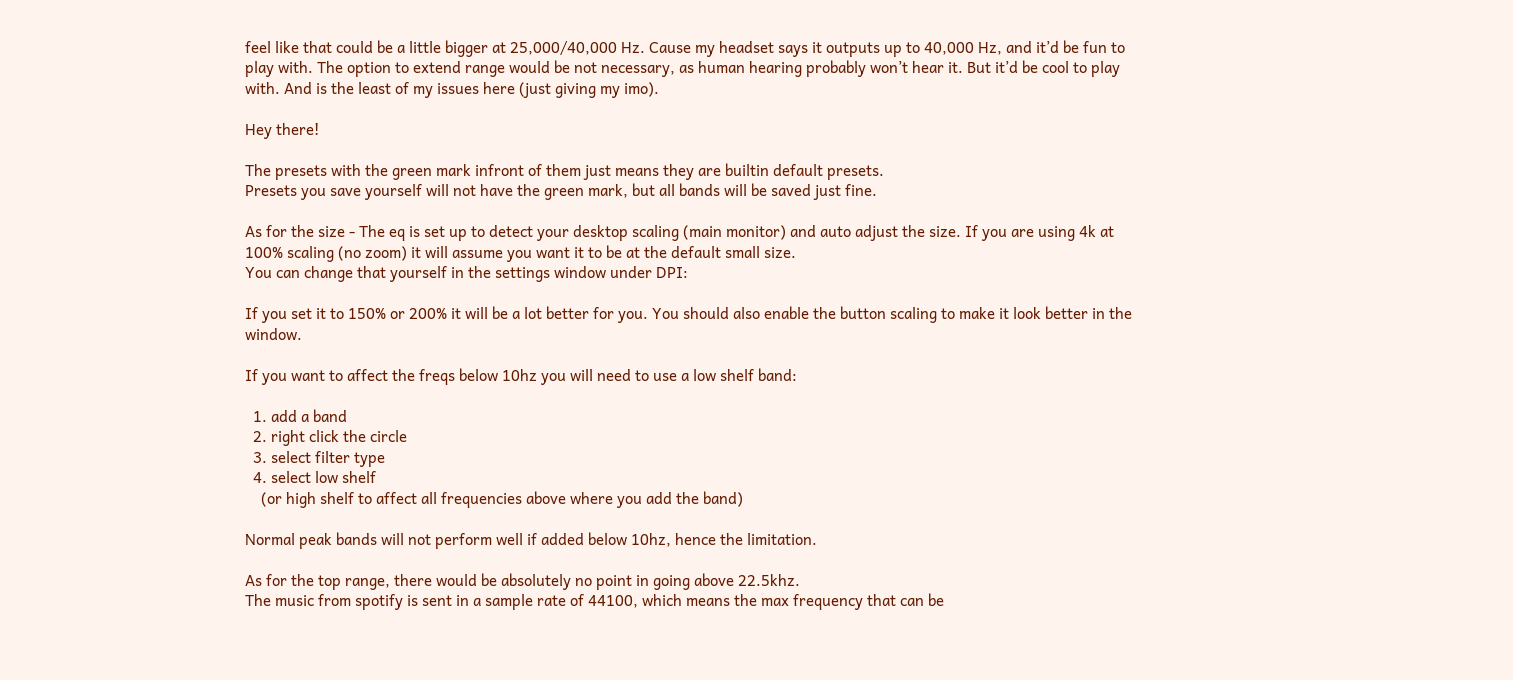feel like that could be a little bigger at 25,000/40,000 Hz. Cause my headset says it outputs up to 40,000 Hz, and it’d be fun to play with. The option to extend range would be not necessary, as human hearing probably won’t hear it. But it’d be cool to play with. And is the least of my issues here (just giving my imo).

Hey there!

The presets with the green mark infront of them just means they are builtin default presets.
Presets you save yourself will not have the green mark, but all bands will be saved just fine.

As for the size - The eq is set up to detect your desktop scaling (main monitor) and auto adjust the size. If you are using 4k at 100% scaling (no zoom) it will assume you want it to be at the default small size.
You can change that yourself in the settings window under DPI:

If you set it to 150% or 200% it will be a lot better for you. You should also enable the button scaling to make it look better in the window.

If you want to affect the freqs below 10hz you will need to use a low shelf band:

  1. add a band
  2. right click the circle
  3. select filter type
  4. select low shelf
    (or high shelf to affect all frequencies above where you add the band)

Normal peak bands will not perform well if added below 10hz, hence the limitation.

As for the top range, there would be absolutely no point in going above 22.5khz.
The music from spotify is sent in a sample rate of 44100, which means the max frequency that can be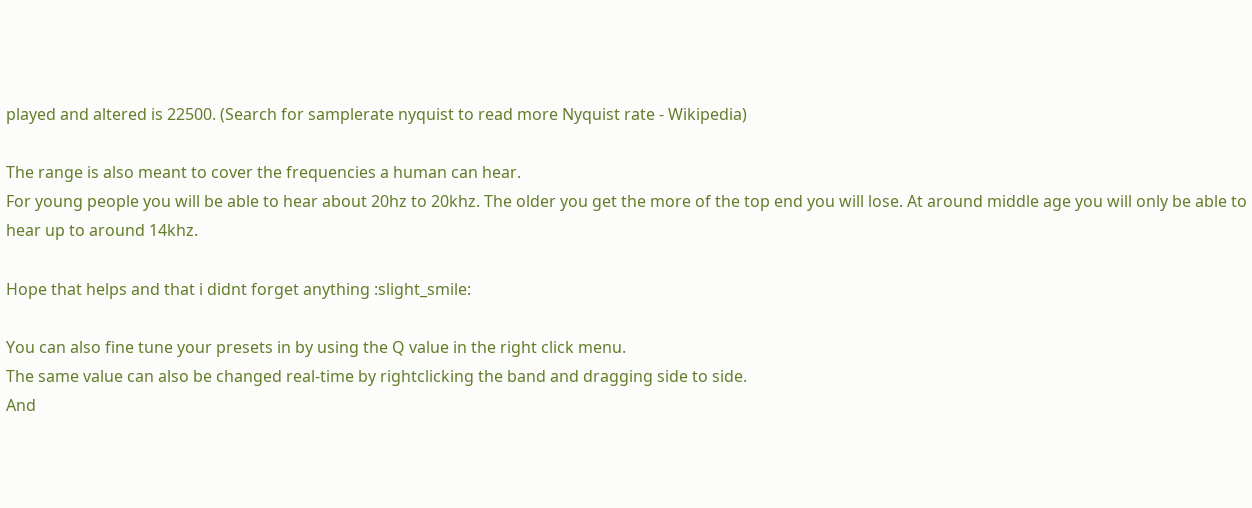played and altered is 22500. (Search for samplerate nyquist to read more Nyquist rate - Wikipedia)

The range is also meant to cover the frequencies a human can hear.
For young people you will be able to hear about 20hz to 20khz. The older you get the more of the top end you will lose. At around middle age you will only be able to hear up to around 14khz.

Hope that helps and that i didnt forget anything :slight_smile:

You can also fine tune your presets in by using the Q value in the right click menu.
The same value can also be changed real-time by rightclicking the band and dragging side to side.
And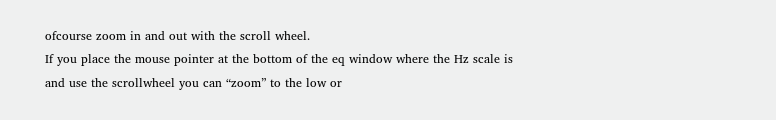ofcourse zoom in and out with the scroll wheel.
If you place the mouse pointer at the bottom of the eq window where the Hz scale is and use the scrollwheel you can “zoom” to the low or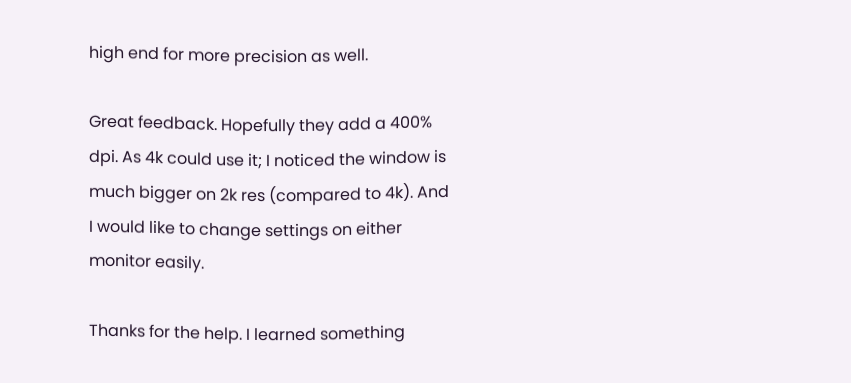high end for more precision as well.

Great feedback. Hopefully they add a 400% dpi. As 4k could use it; I noticed the window is much bigger on 2k res (compared to 4k). And I would like to change settings on either monitor easily.

Thanks for the help. I learned something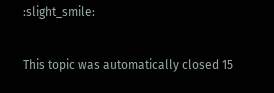:slight_smile:

This topic was automatically closed 15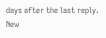days after the last reply. New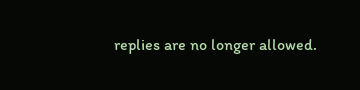replies are no longer allowed.